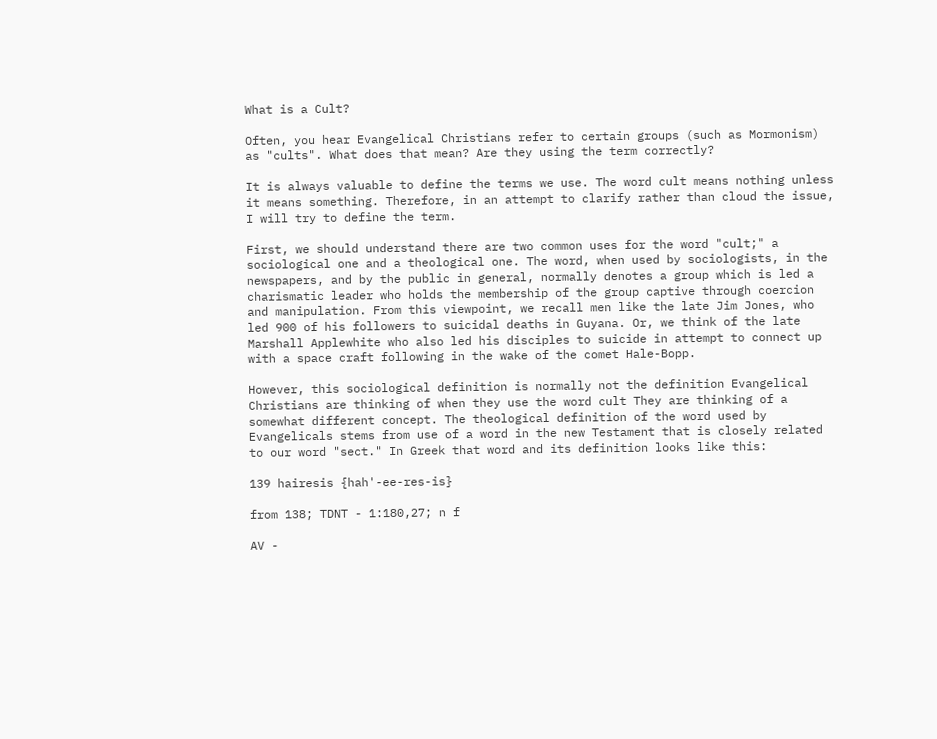What is a Cult?

Often, you hear Evangelical Christians refer to certain groups (such as Mormonism) as "cults". What does that mean? Are they using the term correctly?

It is always valuable to define the terms we use. The word cult means nothing unless it means something. Therefore, in an attempt to clarify rather than cloud the issue, I will try to define the term.

First, we should understand there are two common uses for the word "cult;" a sociological one and a theological one. The word, when used by sociologists, in the newspapers, and by the public in general, normally denotes a group which is led a charismatic leader who holds the membership of the group captive through coercion and manipulation. From this viewpoint, we recall men like the late Jim Jones, who led 900 of his followers to suicidal deaths in Guyana. Or, we think of the late Marshall Applewhite who also led his disciples to suicide in attempt to connect up with a space craft following in the wake of the comet Hale-Bopp.

However, this sociological definition is normally not the definition Evangelical Christians are thinking of when they use the word cult They are thinking of a somewhat different concept. The theological definition of the word used by Evangelicals stems from use of a word in the new Testament that is closely related to our word "sect." In Greek that word and its definition looks like this:

139 hairesis {hah'-ee-res-is}

from 138; TDNT - 1:180,27; n f

AV -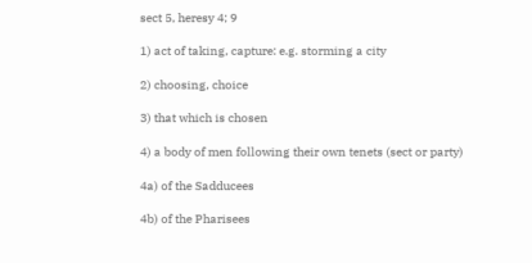sect 5, heresy 4; 9

1) act of taking, capture: e.g. storming a city

2) choosing, choice

3) that which is chosen

4) a body of men following their own tenets (sect or party)

4a) of the Sadducees

4b) of the Pharisees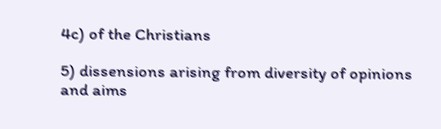4c) of the Christians

5) dissensions arising from diversity of opinions and aims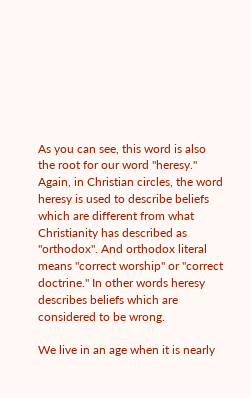As you can see, this word is also the root for our word "heresy." Again, in Christian circles, the word heresy is used to describe beliefs which are different from what Christianity has described as "orthodox". And orthodox literal means "correct worship" or "correct doctrine." In other words heresy describes beliefs which are considered to be wrong.

We live in an age when it is nearly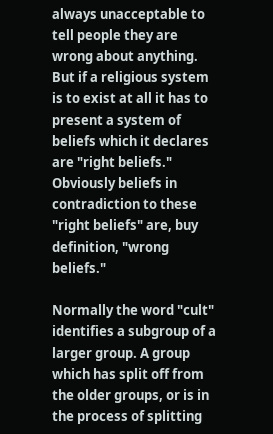always unacceptable to tell people they are wrong about anything. But if a religious system is to exist at all it has to present a system of beliefs which it declares are "right beliefs." Obviously beliefs in contradiction to these "right beliefs" are, buy definition, "wrong beliefs."

Normally the word "cult" identifies a subgroup of a larger group. A group which has split off from the older groups, or is in the process of splitting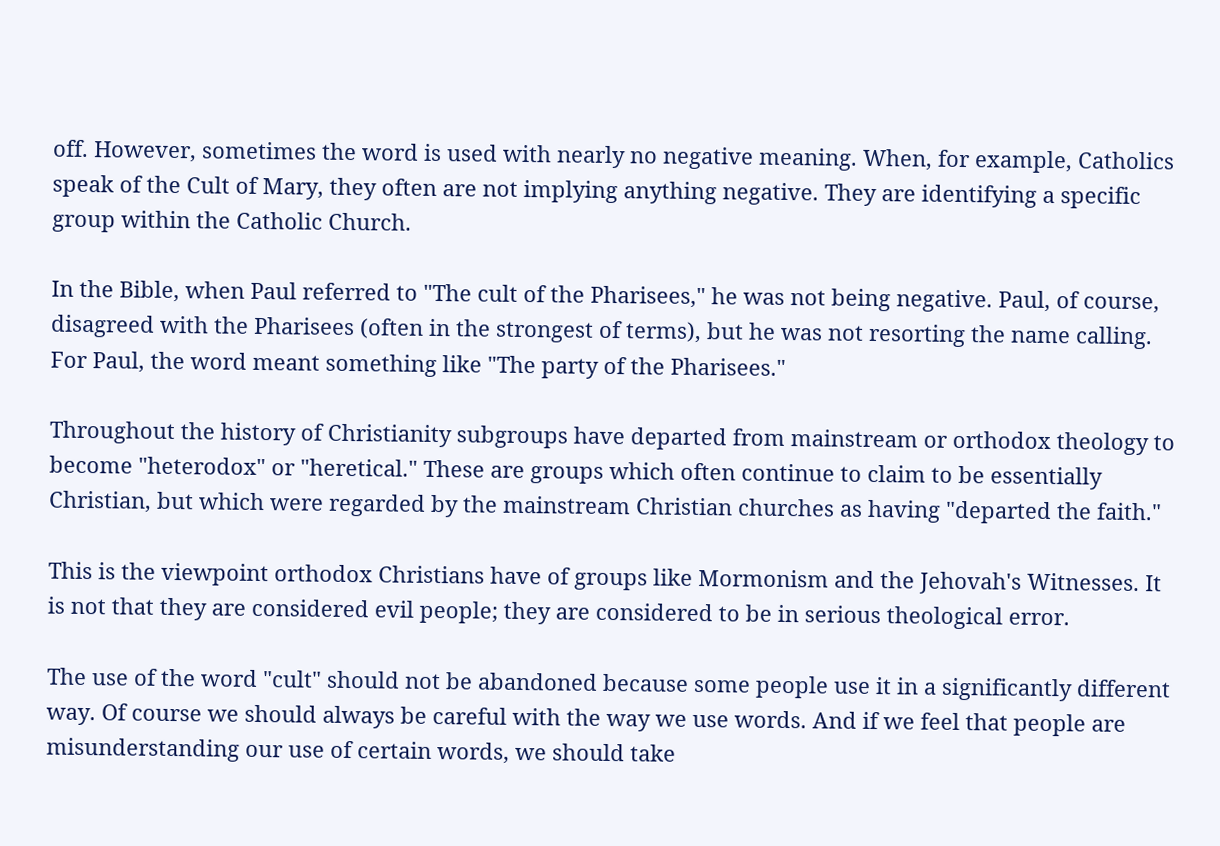off. However, sometimes the word is used with nearly no negative meaning. When, for example, Catholics speak of the Cult of Mary, they often are not implying anything negative. They are identifying a specific group within the Catholic Church.

In the Bible, when Paul referred to "The cult of the Pharisees," he was not being negative. Paul, of course, disagreed with the Pharisees (often in the strongest of terms), but he was not resorting the name calling. For Paul, the word meant something like "The party of the Pharisees."

Throughout the history of Christianity subgroups have departed from mainstream or orthodox theology to become "heterodox" or "heretical." These are groups which often continue to claim to be essentially Christian, but which were regarded by the mainstream Christian churches as having "departed the faith."

This is the viewpoint orthodox Christians have of groups like Mormonism and the Jehovah's Witnesses. It is not that they are considered evil people; they are considered to be in serious theological error.

The use of the word "cult" should not be abandoned because some people use it in a significantly different way. Of course we should always be careful with the way we use words. And if we feel that people are misunderstanding our use of certain words, we should take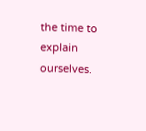the time to explain ourselves.